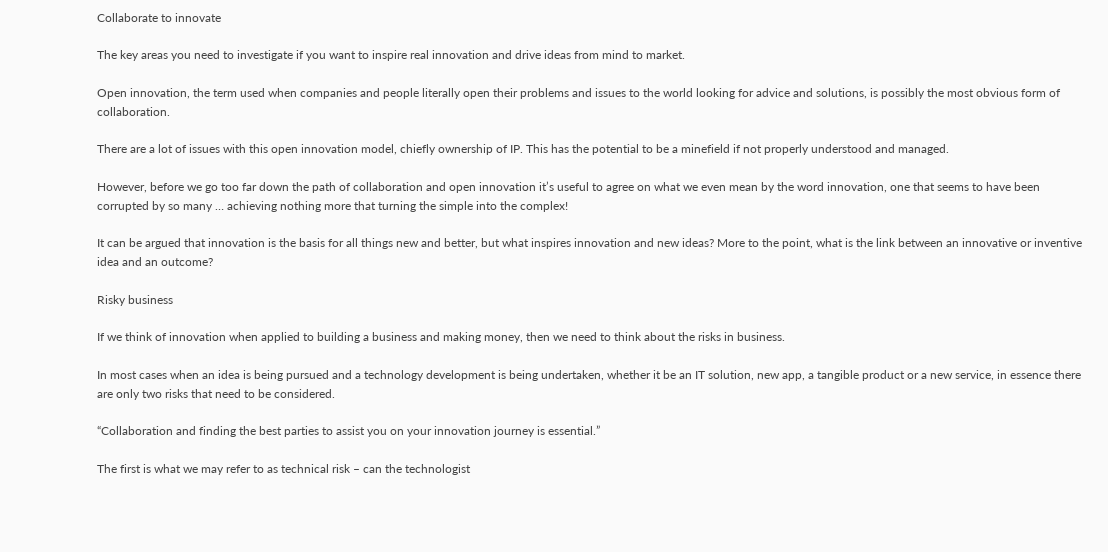Collaborate to innovate

The key areas you need to investigate if you want to inspire real innovation and drive ideas from mind to market.

Open innovation, the term used when companies and people literally open their problems and issues to the world looking for advice and solutions, is possibly the most obvious form of collaboration.

There are a lot of issues with this open innovation model, chiefly ownership of IP. This has the potential to be a minefield if not properly understood and managed.

However, before we go too far down the path of collaboration and open innovation it’s useful to agree on what we even mean by the word innovation, one that seems to have been corrupted by so many … achieving nothing more that turning the simple into the complex!

It can be argued that innovation is the basis for all things new and better, but what inspires innovation and new ideas? More to the point, what is the link between an innovative or inventive idea and an outcome?

Risky business

If we think of innovation when applied to building a business and making money, then we need to think about the risks in business.

In most cases when an idea is being pursued and a technology development is being undertaken, whether it be an IT solution, new app, a tangible product or a new service, in essence there are only two risks that need to be considered.

“Collaboration and finding the best parties to assist you on your innovation journey is essential.”

The first is what we may refer to as technical risk – can the technologist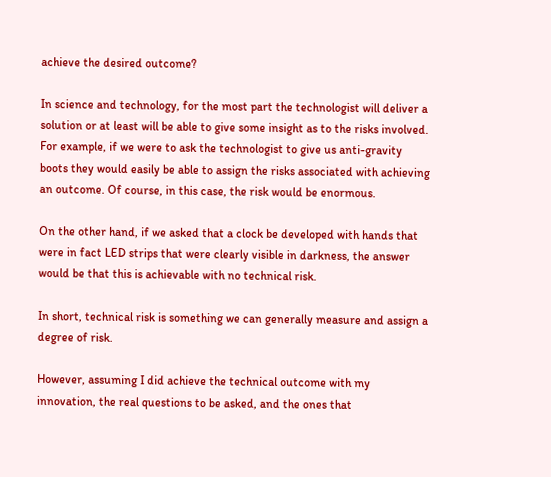achieve the desired outcome?

In science and technology, for the most part the technologist will deliver a solution or at least will be able to give some insight as to the risks involved. For example, if we were to ask the technologist to give us anti-gravity boots they would easily be able to assign the risks associated with achieving an outcome. Of course, in this case, the risk would be enormous.

On the other hand, if we asked that a clock be developed with hands that were in fact LED strips that were clearly visible in darkness, the answer would be that this is achievable with no technical risk.

In short, technical risk is something we can generally measure and assign a degree of risk.

However, assuming I did achieve the technical outcome with my innovation, the real questions to be asked, and the ones that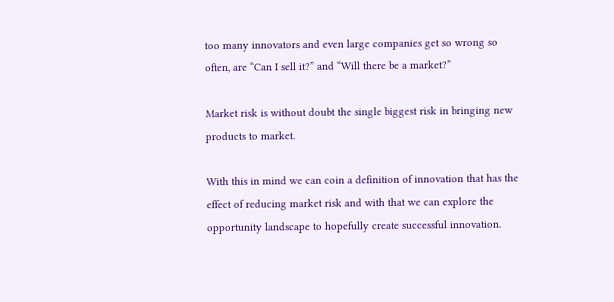too many innovators and even large companies get so wrong so often, are “Can I sell it?” and “Will there be a market?”

Market risk is without doubt the single biggest risk in bringing new products to market.

With this in mind we can coin a definition of innovation that has the effect of reducing market risk and with that we can explore the opportunity landscape to hopefully create successful innovation.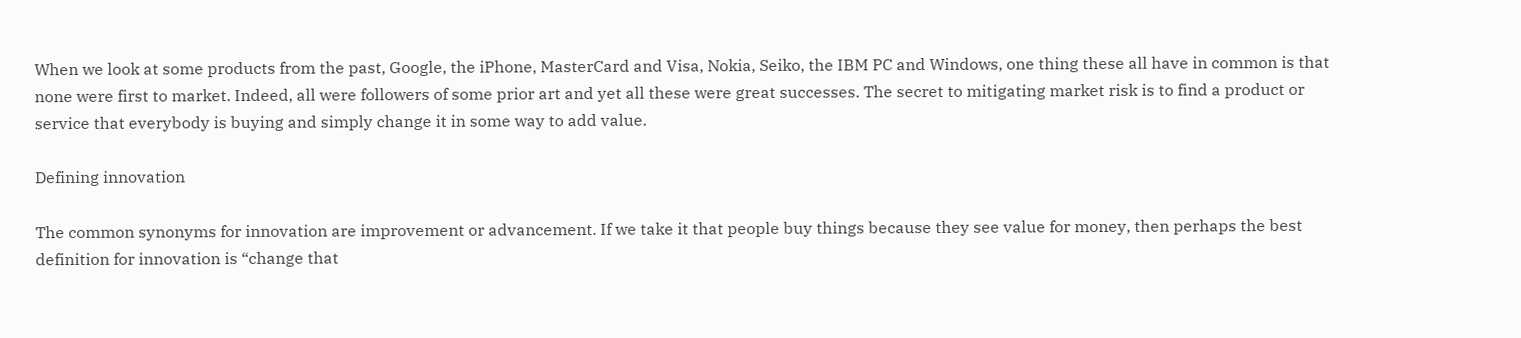When we look at some products from the past, Google, the iPhone, MasterCard and Visa, Nokia, Seiko, the IBM PC and Windows, one thing these all have in common is that none were first to market. Indeed, all were followers of some prior art and yet all these were great successes. The secret to mitigating market risk is to find a product or service that everybody is buying and simply change it in some way to add value.

Defining innovation

The common synonyms for innovation are improvement or advancement. If we take it that people buy things because they see value for money, then perhaps the best definition for innovation is “change that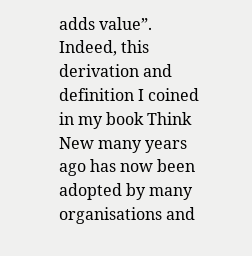adds value”. Indeed, this derivation and definition I coined in my book Think New many years ago has now been adopted by many organisations and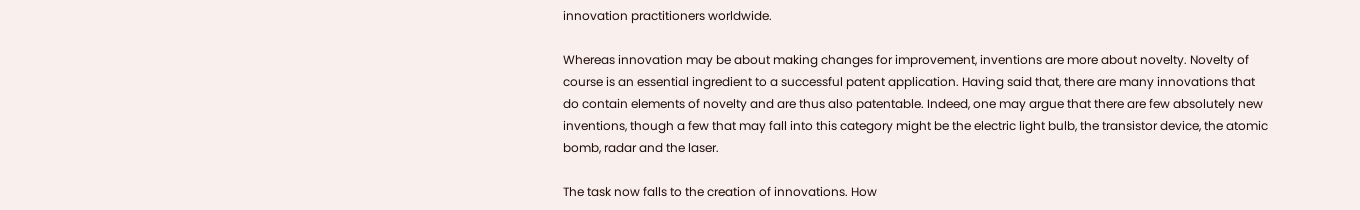innovation practitioners worldwide.

Whereas innovation may be about making changes for improvement, inventions are more about novelty. Novelty of course is an essential ingredient to a successful patent application. Having said that, there are many innovations that do contain elements of novelty and are thus also patentable. Indeed, one may argue that there are few absolutely new inventions, though a few that may fall into this category might be the electric light bulb, the transistor device, the atomic bomb, radar and the laser.

The task now falls to the creation of innovations. How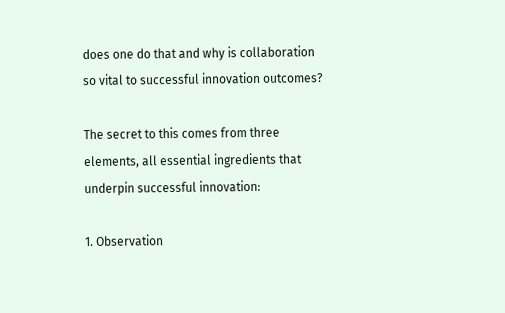does one do that and why is collaboration so vital to successful innovation outcomes?

The secret to this comes from three elements, all essential ingredients that underpin successful innovation:

1. Observation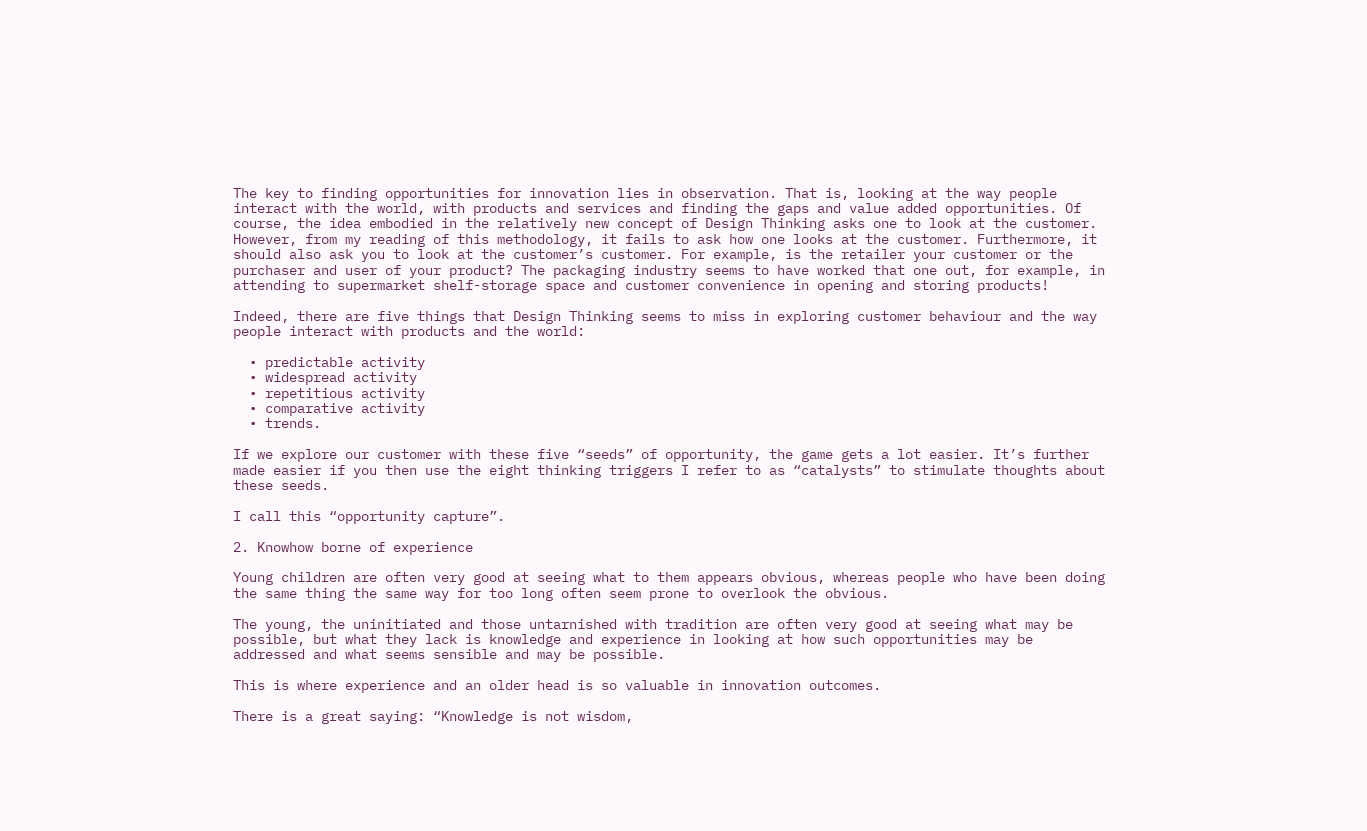The key to finding opportunities for innovation lies in observation. That is, looking at the way people interact with the world, with products and services and finding the gaps and value added opportunities. Of course, the idea embodied in the relatively new concept of Design Thinking asks one to look at the customer. However, from my reading of this methodology, it fails to ask how one looks at the customer. Furthermore, it should also ask you to look at the customer’s customer. For example, is the retailer your customer or the purchaser and user of your product? The packaging industry seems to have worked that one out, for example, in attending to supermarket shelf-storage space and customer convenience in opening and storing products!

Indeed, there are five things that Design Thinking seems to miss in exploring customer behaviour and the way people interact with products and the world:

  • predictable activity
  • widespread activity
  • repetitious activity
  • comparative activity
  • trends.

If we explore our customer with these five “seeds” of opportunity, the game gets a lot easier. It’s further made easier if you then use the eight thinking triggers I refer to as “catalysts” to stimulate thoughts about these seeds.

I call this “opportunity capture”.

2. Knowhow borne of experience

Young children are often very good at seeing what to them appears obvious, whereas people who have been doing the same thing the same way for too long often seem prone to overlook the obvious.

The young, the uninitiated and those untarnished with tradition are often very good at seeing what may be possible, but what they lack is knowledge and experience in looking at how such opportunities may be addressed and what seems sensible and may be possible.

This is where experience and an older head is so valuable in innovation outcomes.

There is a great saying: “Knowledge is not wisdom,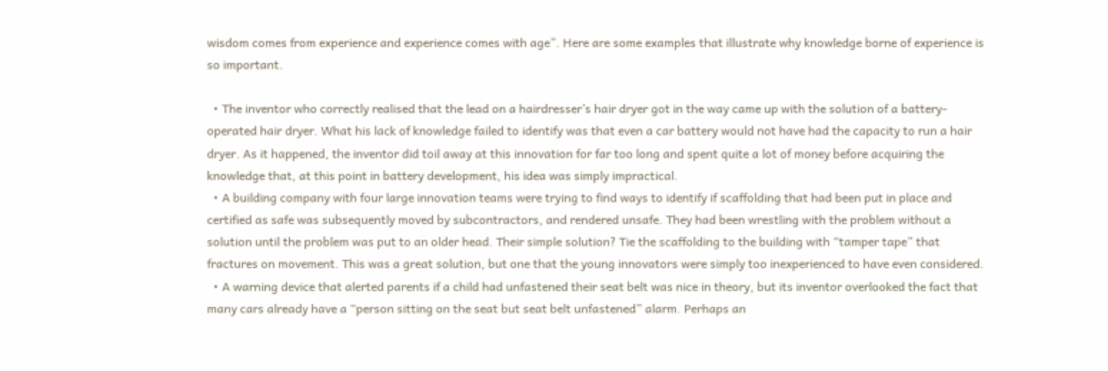wisdom comes from experience and experience comes with age”. Here are some examples that illustrate why knowledge borne of experience is so important.

  • The inventor who correctly realised that the lead on a hairdresser’s hair dryer got in the way came up with the solution of a battery-operated hair dryer. What his lack of knowledge failed to identify was that even a car battery would not have had the capacity to run a hair dryer. As it happened, the inventor did toil away at this innovation for far too long and spent quite a lot of money before acquiring the knowledge that, at this point in battery development, his idea was simply impractical.
  • A building company with four large innovation teams were trying to find ways to identify if scaffolding that had been put in place and certified as safe was subsequently moved by subcontractors, and rendered unsafe. They had been wrestling with the problem without a solution until the problem was put to an older head. Their simple solution? Tie the scaffolding to the building with “tamper tape” that fractures on movement. This was a great solution, but one that the young innovators were simply too inexperienced to have even considered.
  • A warning device that alerted parents if a child had unfastened their seat belt was nice in theory, but its inventor overlooked the fact that many cars already have a “person sitting on the seat but seat belt unfastened” alarm. Perhaps an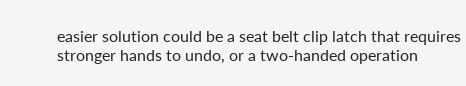easier solution could be a seat belt clip latch that requires stronger hands to undo, or a two-handed operation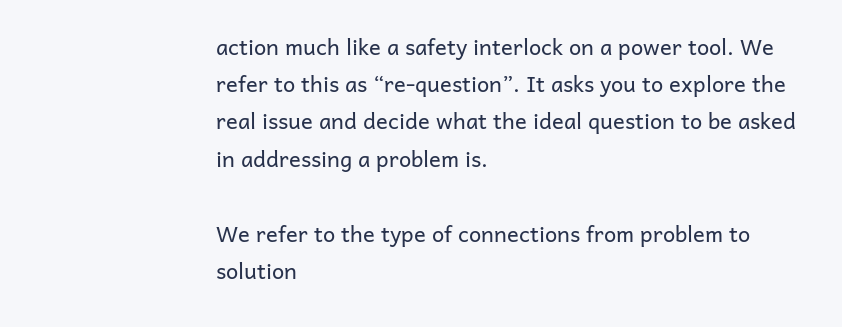action much like a safety interlock on a power tool. We refer to this as “re-question”. It asks you to explore the real issue and decide what the ideal question to be asked in addressing a problem is.

We refer to the type of connections from problem to solution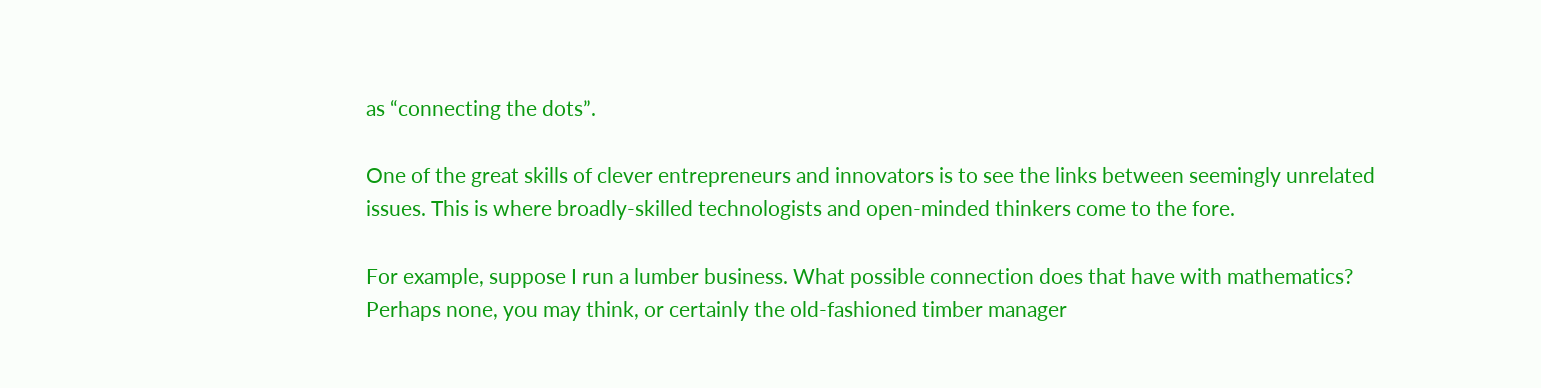as “connecting the dots”.

One of the great skills of clever entrepreneurs and innovators is to see the links between seemingly unrelated issues. This is where broadly-skilled technologists and open-minded thinkers come to the fore.

For example, suppose I run a lumber business. What possible connection does that have with mathematics? Perhaps none, you may think, or certainly the old-fashioned timber manager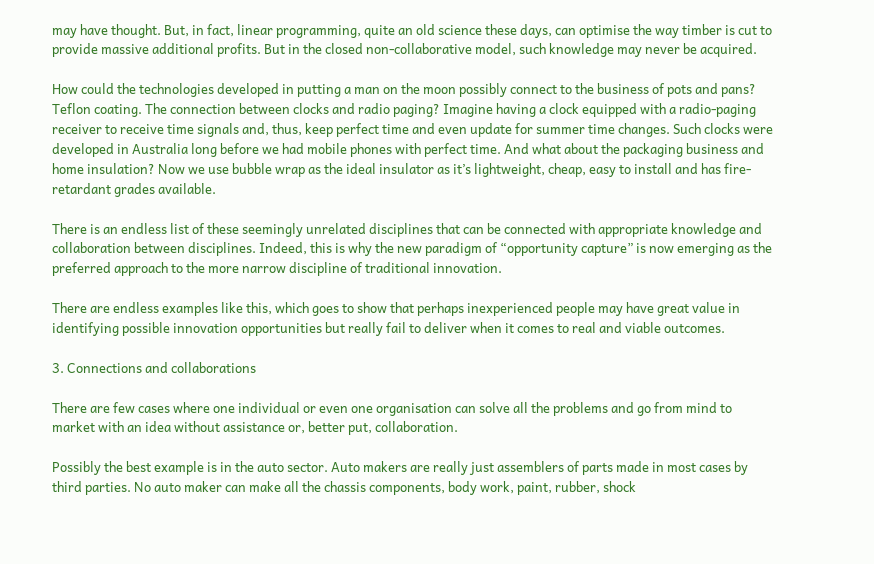may have thought. But, in fact, linear programming, quite an old science these days, can optimise the way timber is cut to provide massive additional profits. But in the closed non-collaborative model, such knowledge may never be acquired.

How could the technologies developed in putting a man on the moon possibly connect to the business of pots and pans? Teflon coating. The connection between clocks and radio paging? Imagine having a clock equipped with a radio-paging receiver to receive time signals and, thus, keep perfect time and even update for summer time changes. Such clocks were developed in Australia long before we had mobile phones with perfect time. And what about the packaging business and home insulation? Now we use bubble wrap as the ideal insulator as it’s lightweight, cheap, easy to install and has fire-retardant grades available.

There is an endless list of these seemingly unrelated disciplines that can be connected with appropriate knowledge and collaboration between disciplines. Indeed, this is why the new paradigm of “opportunity capture” is now emerging as the preferred approach to the more narrow discipline of traditional innovation.

There are endless examples like this, which goes to show that perhaps inexperienced people may have great value in identifying possible innovation opportunities but really fail to deliver when it comes to real and viable outcomes.

3. Connections and collaborations

There are few cases where one individual or even one organisation can solve all the problems and go from mind to market with an idea without assistance or, better put, collaboration.

Possibly the best example is in the auto sector. Auto makers are really just assemblers of parts made in most cases by third parties. No auto maker can make all the chassis components, body work, paint, rubber, shock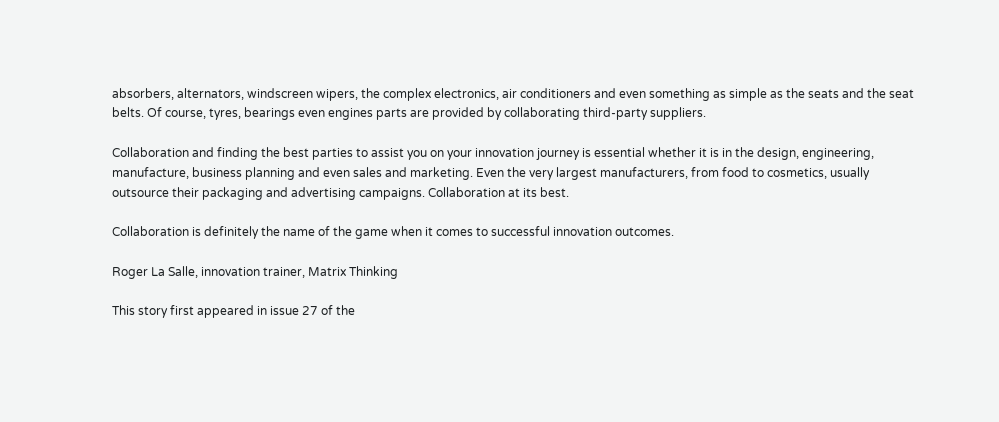absorbers, alternators, windscreen wipers, the complex electronics, air conditioners and even something as simple as the seats and the seat belts. Of course, tyres, bearings even engines parts are provided by collaborating third-party suppliers.

Collaboration and finding the best parties to assist you on your innovation journey is essential whether it is in the design, engineering, manufacture, business planning and even sales and marketing. Even the very largest manufacturers, from food to cosmetics, usually outsource their packaging and advertising campaigns. Collaboration at its best.

Collaboration is definitely the name of the game when it comes to successful innovation outcomes.

Roger La Salle, innovation trainer, Matrix Thinking

This story first appeared in issue 27 of the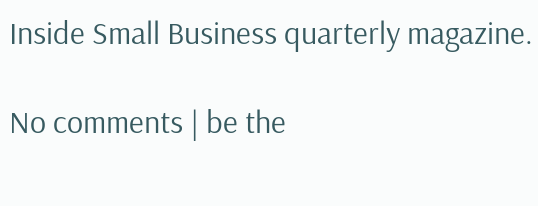Inside Small Business quarterly magazine.

No comments | be the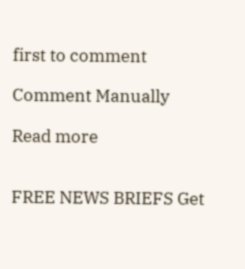first to comment

Comment Manually

Read more


FREE NEWS BRIEFS Get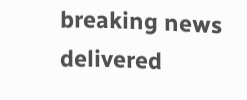breaking news delivered